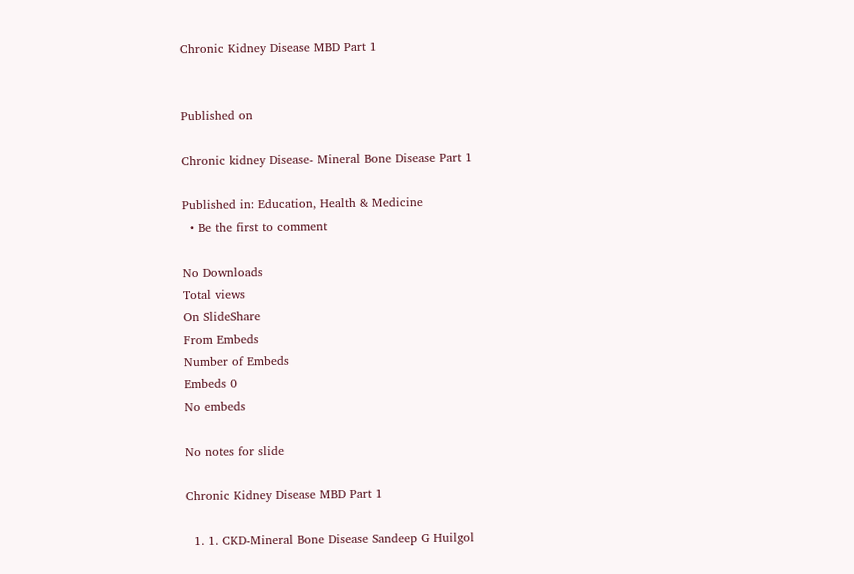Chronic Kidney Disease MBD Part 1


Published on

Chronic kidney Disease- Mineral Bone Disease Part 1

Published in: Education, Health & Medicine
  • Be the first to comment

No Downloads
Total views
On SlideShare
From Embeds
Number of Embeds
Embeds 0
No embeds

No notes for slide

Chronic Kidney Disease MBD Part 1

  1. 1. CKD-Mineral Bone Disease Sandeep G Huilgol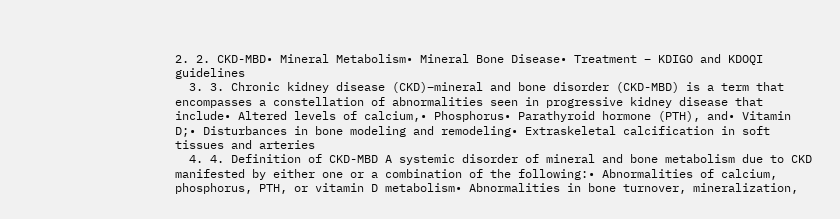2. 2. CKD-MBD• Mineral Metabolism• Mineral Bone Disease• Treatment – KDIGO and KDOQI guidelines
  3. 3. Chronic kidney disease (CKD)–mineral and bone disorder (CKD-MBD) is a term that encompasses a constellation of abnormalities seen in progressive kidney disease that include• Altered levels of calcium,• Phosphorus• Parathyroid hormone (PTH), and• Vitamin D;• Disturbances in bone modeling and remodeling• Extraskeletal calcification in soft tissues and arteries
  4. 4. Definition of CKD-MBD A systemic disorder of mineral and bone metabolism due to CKD manifested by either one or a combination of the following:• Abnormalities of calcium, phosphorus, PTH, or vitamin D metabolism• Abnormalities in bone turnover, mineralization,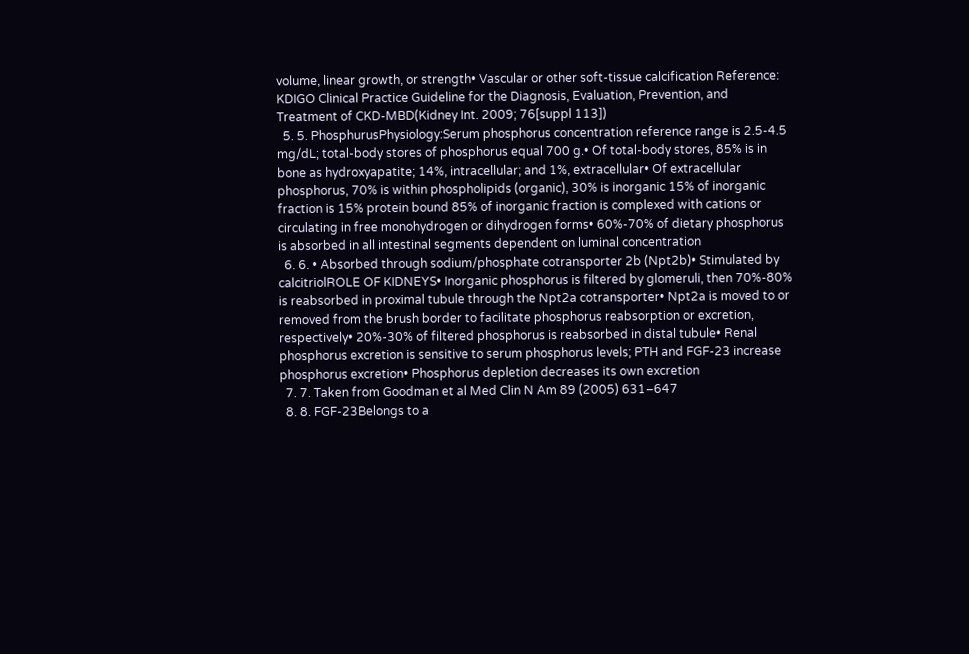volume, linear growth, or strength• Vascular or other soft-tissue calcification Reference: KDIGO Clinical Practice Guideline for the Diagnosis, Evaluation, Prevention, and Treatment of CKD-MBD(Kidney Int. 2009; 76[suppl 113])
  5. 5. PhosphurusPhysiology:Serum phosphorus concentration reference range is 2.5-4.5 mg/dL; total-body stores of phosphorus equal 700 g.• Of total-body stores, 85% is in bone as hydroxyapatite; 14%, intracellular; and 1%, extracellular• Of extracellular phosphorus, 70% is within phospholipids (organic), 30% is inorganic 15% of inorganic fraction is 15% protein bound 85% of inorganic fraction is complexed with cations or circulating in free monohydrogen or dihydrogen forms• 60%-70% of dietary phosphorus is absorbed in all intestinal segments dependent on luminal concentration
  6. 6. • Absorbed through sodium/phosphate cotransporter 2b (Npt2b)• Stimulated by calcitriolROLE OF KIDNEYS• Inorganic phosphorus is filtered by glomeruli, then 70%-80% is reabsorbed in proximal tubule through the Npt2a cotransporter• Npt2a is moved to or removed from the brush border to facilitate phosphorus reabsorption or excretion, respectively• 20%-30% of filtered phosphorus is reabsorbed in distal tubule• Renal phosphorus excretion is sensitive to serum phosphorus levels; PTH and FGF-23 increase phosphorus excretion• Phosphorus depletion decreases its own excretion
  7. 7. Taken from Goodman et al Med Clin N Am 89 (2005) 631–647
  8. 8. FGF-23Belongs to a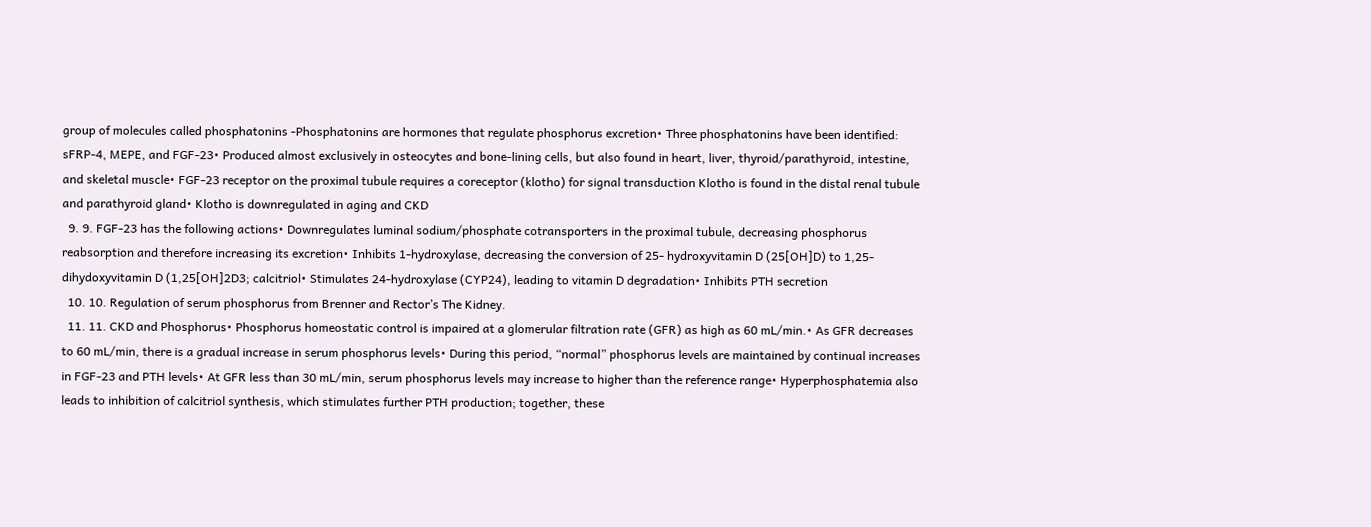group of molecules called phosphatonins -Phosphatonins are hormones that regulate phosphorus excretion• Three phosphatonins have been identified: sFRP-4, MEPE, and FGF-23• Produced almost exclusively in osteocytes and bone-lining cells, but also found in heart, liver, thyroid/parathyroid, intestine, and skeletal muscle• FGF-23 receptor on the proximal tubule requires a coreceptor (klotho) for signal transduction Klotho is found in the distal renal tubule and parathyroid gland• Klotho is downregulated in aging and CKD
  9. 9. FGF-23 has the following actions• Downregulates luminal sodium/phosphate cotransporters in the proximal tubule, decreasing phosphorus reabsorption and therefore increasing its excretion• Inhibits 1-hydroxylase, decreasing the conversion of 25- hydroxyvitamin D (25[OH]D) to 1,25-dihydoxyvitamin D (1,25[OH]2D3; calcitriol• Stimulates 24-hydroxylase (CYP24), leading to vitamin D degradation• Inhibits PTH secretion
  10. 10. Regulation of serum phosphorus from Brenner and Rector’s The Kidney.
  11. 11. CKD and Phosphorus• Phosphorus homeostatic control is impaired at a glomerular filtration rate (GFR) as high as 60 mL/min.• As GFR decreases to 60 mL/min, there is a gradual increase in serum phosphorus levels• During this period, “normal” phosphorus levels are maintained by continual increases in FGF-23 and PTH levels• At GFR less than 30 mL/min, serum phosphorus levels may increase to higher than the reference range• Hyperphosphatemia also leads to inhibition of calcitriol synthesis, which stimulates further PTH production; together, these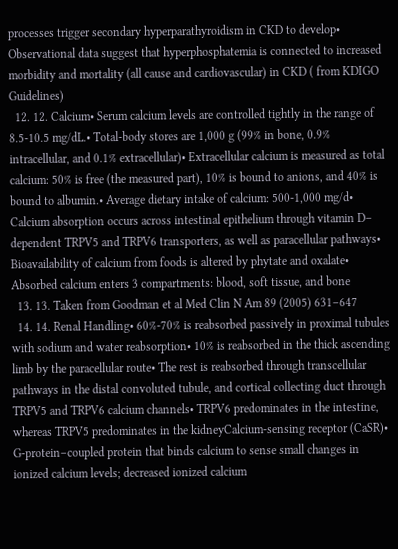processes trigger secondary hyperparathyroidism in CKD to develop• Observational data suggest that hyperphosphatemia is connected to increased morbidity and mortality (all cause and cardiovascular) in CKD ( from KDIGO Guidelines)
  12. 12. Calcium• Serum calcium levels are controlled tightly in the range of 8.5-10.5 mg/dL.• Total-body stores are 1,000 g (99% in bone, 0.9% intracellular, and 0.1% extracellular)• Extracellular calcium is measured as total calcium: 50% is free (the measured part), 10% is bound to anions, and 40% is bound to albumin.• Average dietary intake of calcium: 500-1,000 mg/d• Calcium absorption occurs across intestinal epithelium through vitamin D– dependent TRPV5 and TRPV6 transporters, as well as paracellular pathways• Bioavailability of calcium from foods is altered by phytate and oxalate• Absorbed calcium enters 3 compartments: blood, soft tissue, and bone
  13. 13. Taken from Goodman et al Med Clin N Am 89 (2005) 631–647
  14. 14. Renal Handling• 60%-70% is reabsorbed passively in proximal tubules with sodium and water reabsorption• 10% is reabsorbed in the thick ascending limb by the paracellular route• The rest is reabsorbed through transcellular pathways in the distal convoluted tubule, and cortical collecting duct through TRPV5 and TRPV6 calcium channels• TRPV6 predominates in the intestine, whereas TRPV5 predominates in the kidneyCalcium-sensing receptor (CaSR)• G-protein–coupled protein that binds calcium to sense small changes in ionized calcium levels; decreased ionized calcium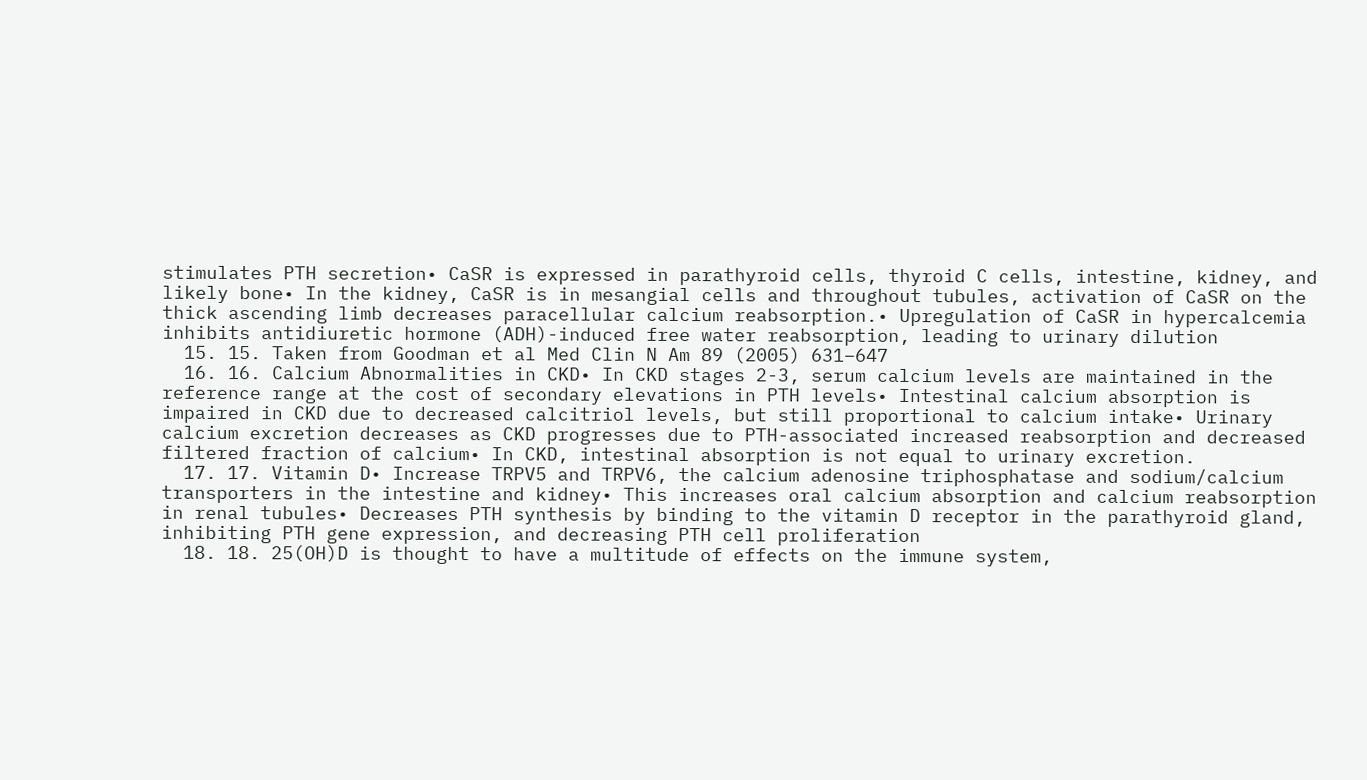stimulates PTH secretion• CaSR is expressed in parathyroid cells, thyroid C cells, intestine, kidney, and likely bone• In the kidney, CaSR is in mesangial cells and throughout tubules, activation of CaSR on the thick ascending limb decreases paracellular calcium reabsorption.• Upregulation of CaSR in hypercalcemia inhibits antidiuretic hormone (ADH)-induced free water reabsorption, leading to urinary dilution
  15. 15. Taken from Goodman et al Med Clin N Am 89 (2005) 631–647
  16. 16. Calcium Abnormalities in CKD• In CKD stages 2-3, serum calcium levels are maintained in the reference range at the cost of secondary elevations in PTH levels• Intestinal calcium absorption is impaired in CKD due to decreased calcitriol levels, but still proportional to calcium intake• Urinary calcium excretion decreases as CKD progresses due to PTH-associated increased reabsorption and decreased filtered fraction of calcium• In CKD, intestinal absorption is not equal to urinary excretion.
  17. 17. Vitamin D• Increase TRPV5 and TRPV6, the calcium adenosine triphosphatase and sodium/calcium transporters in the intestine and kidney• This increases oral calcium absorption and calcium reabsorption in renal tubules• Decreases PTH synthesis by binding to the vitamin D receptor in the parathyroid gland, inhibiting PTH gene expression, and decreasing PTH cell proliferation
  18. 18. 25(OH)D is thought to have a multitude of effects on the immune system,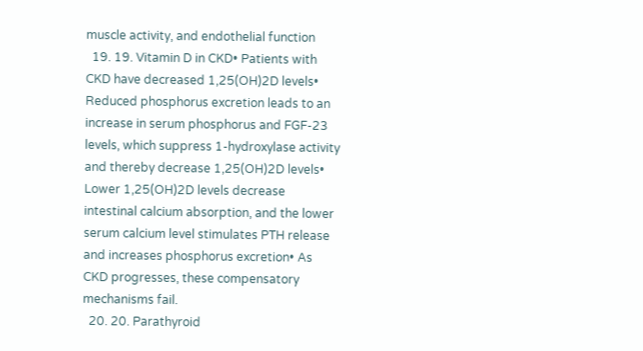muscle activity, and endothelial function
  19. 19. Vitamin D in CKD• Patients with CKD have decreased 1,25(OH)2D levels• Reduced phosphorus excretion leads to an increase in serum phosphorus and FGF-23 levels, which suppress 1-hydroxylase activity and thereby decrease 1,25(OH)2D levels• Lower 1,25(OH)2D levels decrease intestinal calcium absorption, and the lower serum calcium level stimulates PTH release and increases phosphorus excretion• As CKD progresses, these compensatory mechanisms fail.
  20. 20. Parathyroid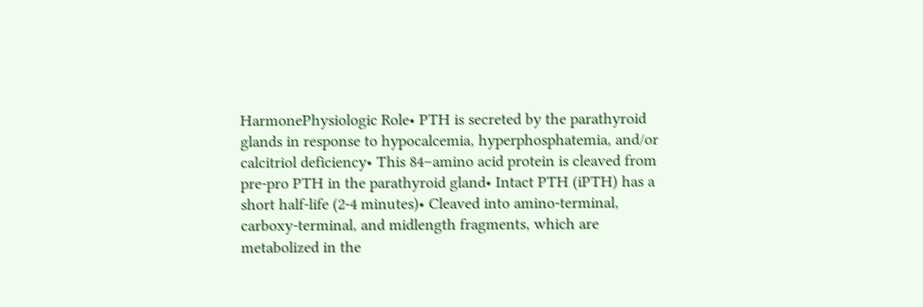HarmonePhysiologic Role• PTH is secreted by the parathyroid glands in response to hypocalcemia, hyperphosphatemia, and/or calcitriol deficiency• This 84–amino acid protein is cleaved from pre-pro PTH in the parathyroid gland• Intact PTH (iPTH) has a short half-life (2-4 minutes)• Cleaved into amino-terminal, carboxy-terminal, and midlength fragments, which are metabolized in the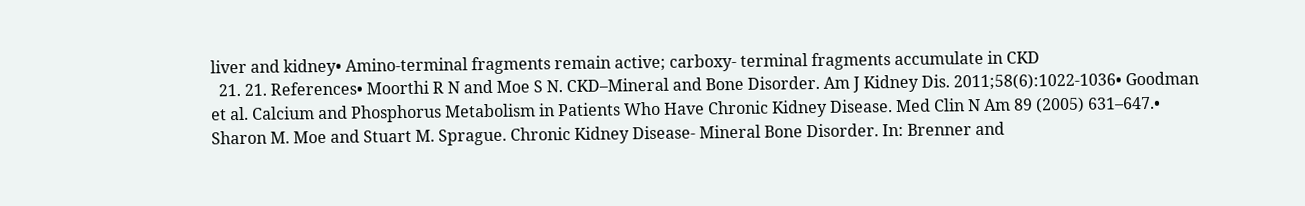liver and kidney• Amino-terminal fragments remain active; carboxy- terminal fragments accumulate in CKD
  21. 21. References• Moorthi R N and Moe S N. CKD–Mineral and Bone Disorder. Am J Kidney Dis. 2011;58(6):1022-1036• Goodman et al. Calcium and Phosphorus Metabolism in Patients Who Have Chronic Kidney Disease. Med Clin N Am 89 (2005) 631–647.• Sharon M. Moe and Stuart M. Sprague. Chronic Kidney Disease- Mineral Bone Disorder. In: Brenner and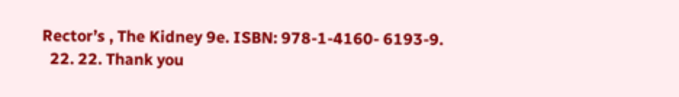Rector’s , The Kidney 9e. ISBN: 978-1-4160- 6193-9.
  22. 22. Thank you